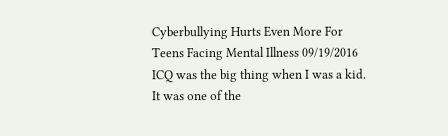Cyberbullying Hurts Even More For Teens Facing Mental Illness 09/19/2016 ICQ was the big thing when I was a kid. It was one of the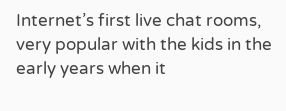Internet’s first live chat rooms, very popular with the kids in the early years when it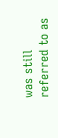was still referred to as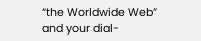“the Worldwide Web” and your dial-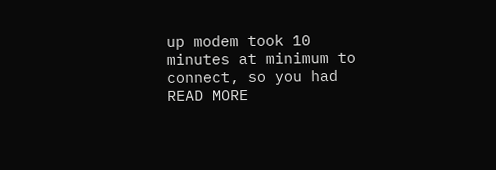up modem took 10 minutes at minimum to connect, so you had READ MORE